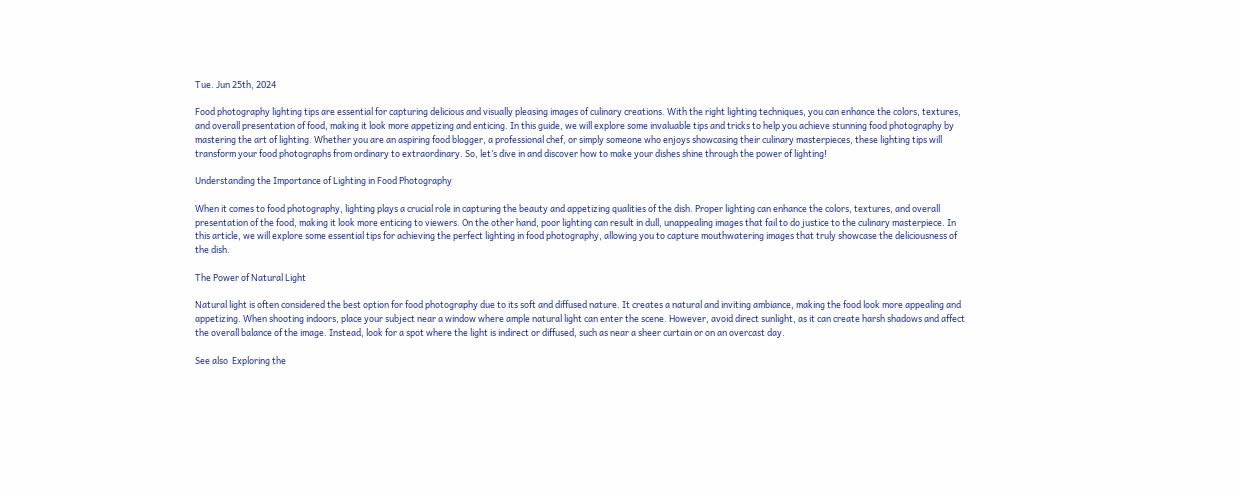Tue. Jun 25th, 2024

Food photography lighting tips are essential for capturing delicious and visually pleasing images of culinary creations. With the right lighting techniques, you can enhance the colors, textures, and overall presentation of food, making it look more appetizing and enticing. In this guide, we will explore some invaluable tips and tricks to help you achieve stunning food photography by mastering the art of lighting. Whether you are an aspiring food blogger, a professional chef, or simply someone who enjoys showcasing their culinary masterpieces, these lighting tips will transform your food photographs from ordinary to extraordinary. So, let’s dive in and discover how to make your dishes shine through the power of lighting!

Understanding the Importance of Lighting in Food Photography

When it comes to food photography, lighting plays a crucial role in capturing the beauty and appetizing qualities of the dish. Proper lighting can enhance the colors, textures, and overall presentation of the food, making it look more enticing to viewers. On the other hand, poor lighting can result in dull, unappealing images that fail to do justice to the culinary masterpiece. In this article, we will explore some essential tips for achieving the perfect lighting in food photography, allowing you to capture mouthwatering images that truly showcase the deliciousness of the dish.

The Power of Natural Light

Natural light is often considered the best option for food photography due to its soft and diffused nature. It creates a natural and inviting ambiance, making the food look more appealing and appetizing. When shooting indoors, place your subject near a window where ample natural light can enter the scene. However, avoid direct sunlight, as it can create harsh shadows and affect the overall balance of the image. Instead, look for a spot where the light is indirect or diffused, such as near a sheer curtain or on an overcast day.

See also  Exploring the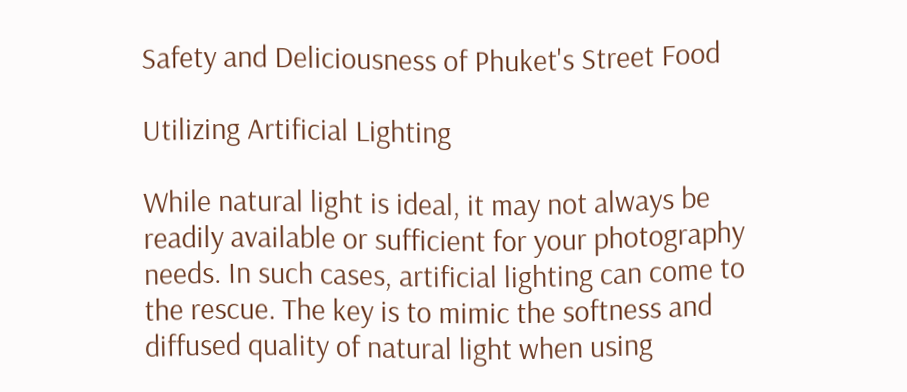Safety and Deliciousness of Phuket's Street Food

Utilizing Artificial Lighting

While natural light is ideal, it may not always be readily available or sufficient for your photography needs. In such cases, artificial lighting can come to the rescue. The key is to mimic the softness and diffused quality of natural light when using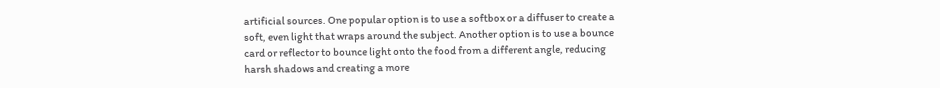artificial sources. One popular option is to use a softbox or a diffuser to create a soft, even light that wraps around the subject. Another option is to use a bounce card or reflector to bounce light onto the food from a different angle, reducing harsh shadows and creating a more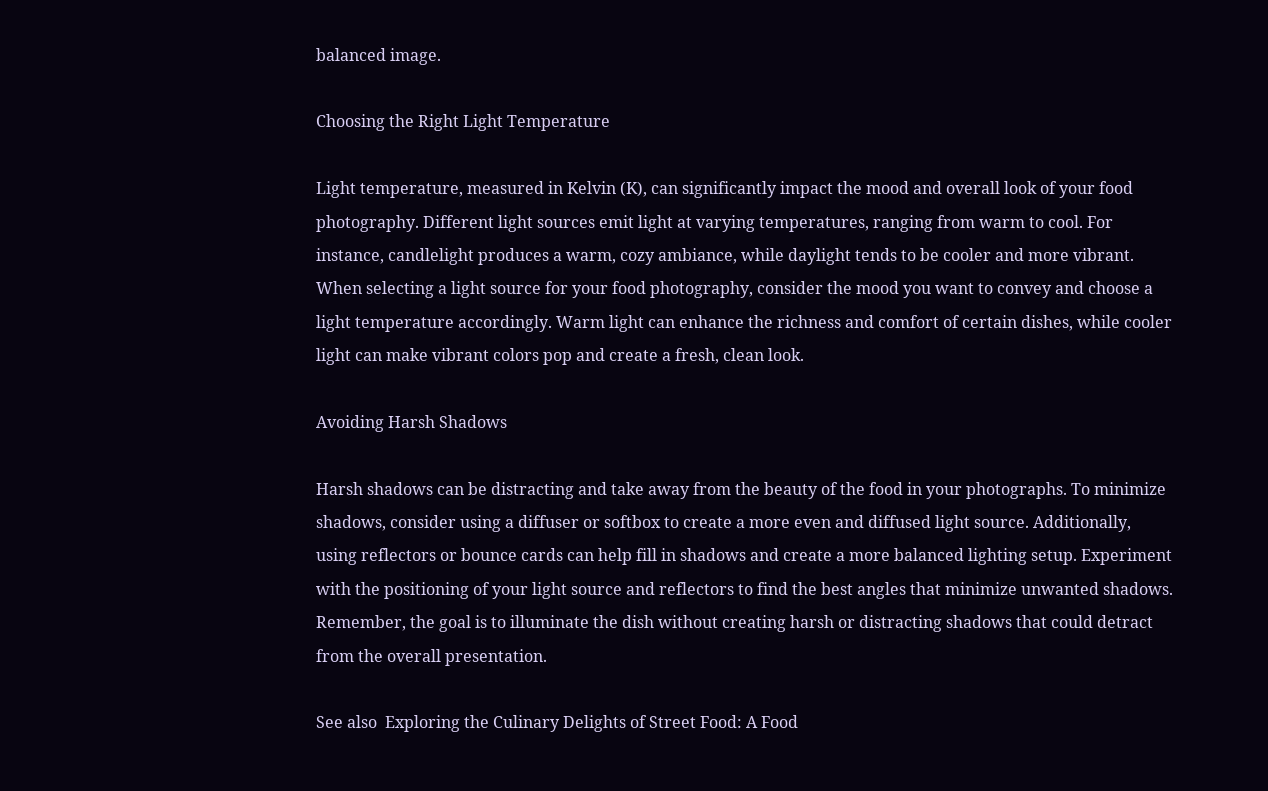balanced image.

Choosing the Right Light Temperature

Light temperature, measured in Kelvin (K), can significantly impact the mood and overall look of your food photography. Different light sources emit light at varying temperatures, ranging from warm to cool. For instance, candlelight produces a warm, cozy ambiance, while daylight tends to be cooler and more vibrant. When selecting a light source for your food photography, consider the mood you want to convey and choose a light temperature accordingly. Warm light can enhance the richness and comfort of certain dishes, while cooler light can make vibrant colors pop and create a fresh, clean look.

Avoiding Harsh Shadows

Harsh shadows can be distracting and take away from the beauty of the food in your photographs. To minimize shadows, consider using a diffuser or softbox to create a more even and diffused light source. Additionally, using reflectors or bounce cards can help fill in shadows and create a more balanced lighting setup. Experiment with the positioning of your light source and reflectors to find the best angles that minimize unwanted shadows. Remember, the goal is to illuminate the dish without creating harsh or distracting shadows that could detract from the overall presentation.

See also  Exploring the Culinary Delights of Street Food: A Food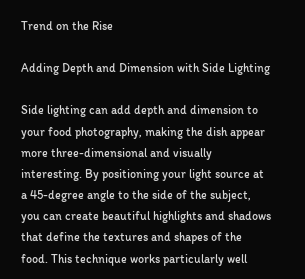Trend on the Rise

Adding Depth and Dimension with Side Lighting

Side lighting can add depth and dimension to your food photography, making the dish appear more three-dimensional and visually interesting. By positioning your light source at a 45-degree angle to the side of the subject, you can create beautiful highlights and shadows that define the textures and shapes of the food. This technique works particularly well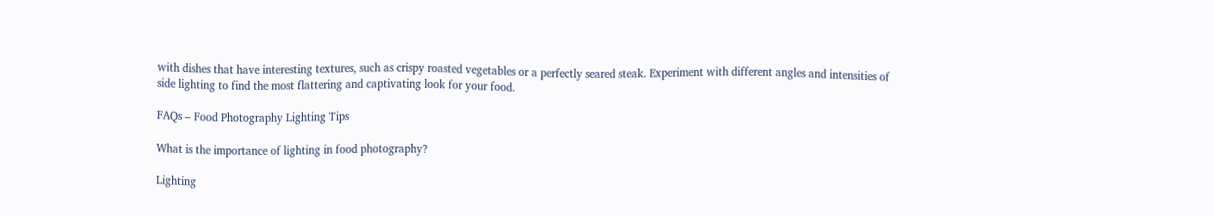with dishes that have interesting textures, such as crispy roasted vegetables or a perfectly seared steak. Experiment with different angles and intensities of side lighting to find the most flattering and captivating look for your food.

FAQs – Food Photography Lighting Tips

What is the importance of lighting in food photography?

Lighting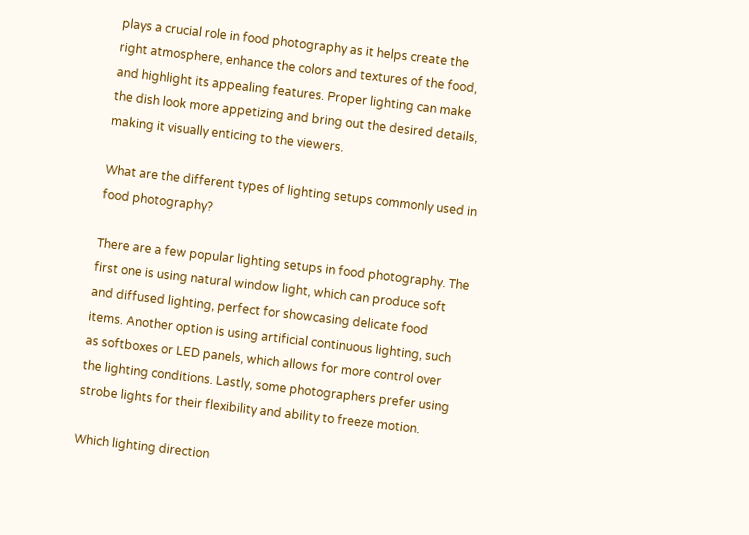plays a crucial role in food photography as it helps create the right atmosphere, enhance the colors and textures of the food, and highlight its appealing features. Proper lighting can make the dish look more appetizing and bring out the desired details, making it visually enticing to the viewers.

What are the different types of lighting setups commonly used in food photography?

There are a few popular lighting setups in food photography. The first one is using natural window light, which can produce soft and diffused lighting, perfect for showcasing delicate food items. Another option is using artificial continuous lighting, such as softboxes or LED panels, which allows for more control over the lighting conditions. Lastly, some photographers prefer using strobe lights for their flexibility and ability to freeze motion.

Which lighting direction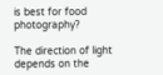is best for food photography?

The direction of light depends on the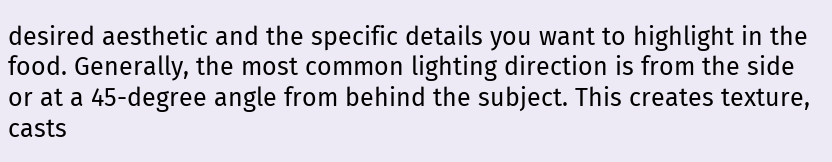desired aesthetic and the specific details you want to highlight in the food. Generally, the most common lighting direction is from the side or at a 45-degree angle from behind the subject. This creates texture, casts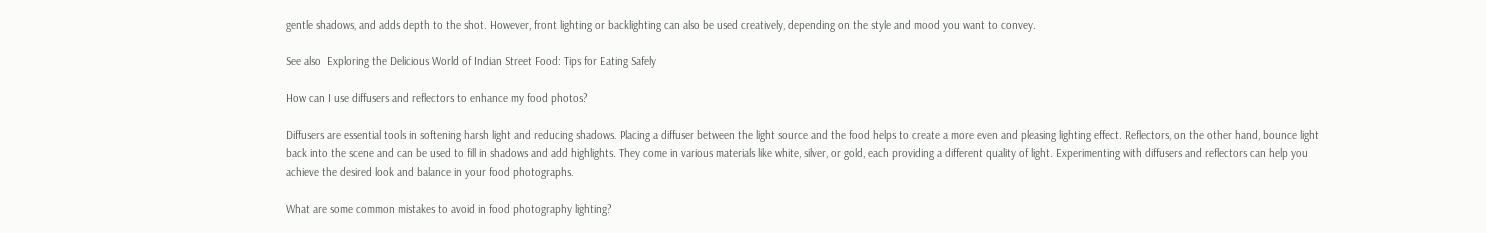gentle shadows, and adds depth to the shot. However, front lighting or backlighting can also be used creatively, depending on the style and mood you want to convey.

See also  Exploring the Delicious World of Indian Street Food: Tips for Eating Safely

How can I use diffusers and reflectors to enhance my food photos?

Diffusers are essential tools in softening harsh light and reducing shadows. Placing a diffuser between the light source and the food helps to create a more even and pleasing lighting effect. Reflectors, on the other hand, bounce light back into the scene and can be used to fill in shadows and add highlights. They come in various materials like white, silver, or gold, each providing a different quality of light. Experimenting with diffusers and reflectors can help you achieve the desired look and balance in your food photographs.

What are some common mistakes to avoid in food photography lighting?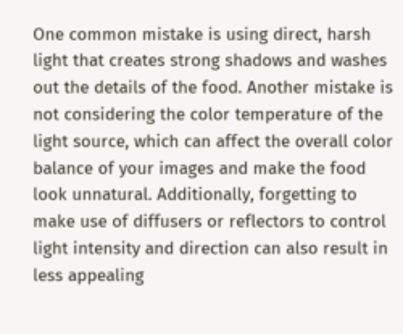One common mistake is using direct, harsh light that creates strong shadows and washes out the details of the food. Another mistake is not considering the color temperature of the light source, which can affect the overall color balance of your images and make the food look unnatural. Additionally, forgetting to make use of diffusers or reflectors to control light intensity and direction can also result in less appealing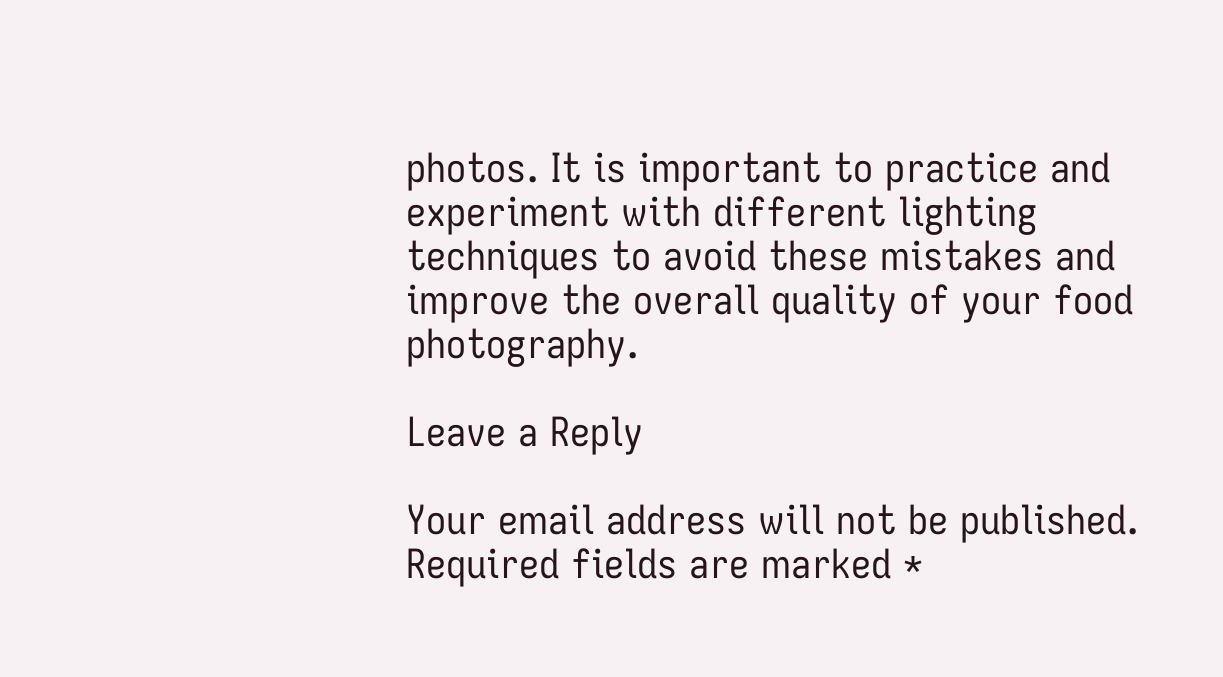photos. It is important to practice and experiment with different lighting techniques to avoid these mistakes and improve the overall quality of your food photography.

Leave a Reply

Your email address will not be published. Required fields are marked *